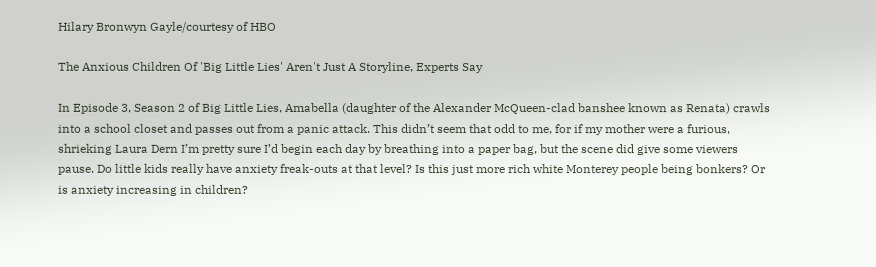Hilary Bronwyn Gayle/courtesy of HBO

The Anxious Children Of 'Big Little Lies' Aren't Just A Storyline, Experts Say

In Episode 3, Season 2 of Big Little Lies, Amabella (daughter of the Alexander McQueen-clad banshee known as Renata) crawls into a school closet and passes out from a panic attack. This didn’t seem that odd to me, for if my mother were a furious, shrieking Laura Dern I’m pretty sure I’d begin each day by breathing into a paper bag, but the scene did give some viewers pause. Do little kids really have anxiety freak-outs at that level? Is this just more rich white Monterey people being bonkers? Or is anxiety increasing in children?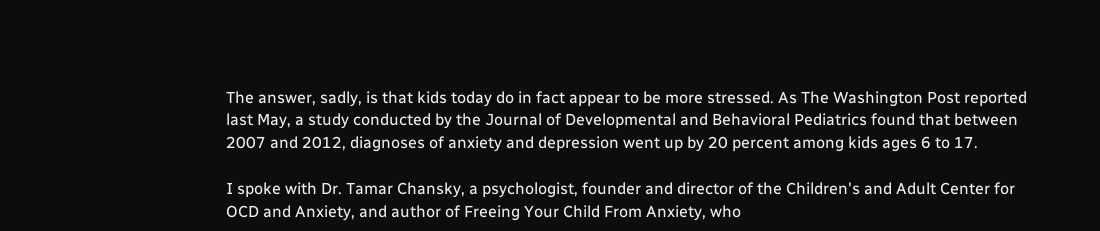The answer, sadly, is that kids today do in fact appear to be more stressed. As The Washington Post reported last May, a study conducted by the Journal of Developmental and Behavioral Pediatrics found that between 2007 and 2012, diagnoses of anxiety and depression went up by 20 percent among kids ages 6 to 17.

I spoke with Dr. Tamar Chansky, a psychologist, founder and director of the Children's and Adult Center for OCD and Anxiety, and author of Freeing Your Child From Anxiety, who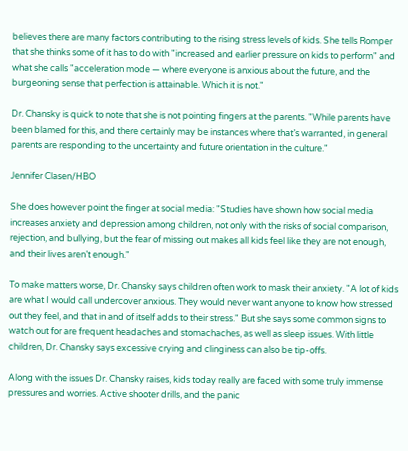believes there are many factors contributing to the rising stress levels of kids. She tells Romper that she thinks some of it has to do with "increased and earlier pressure on kids to perform" and what she calls "acceleration mode — where everyone is anxious about the future, and the burgeoning sense that perfection is attainable. Which it is not."

Dr. Chansky is quick to note that she is not pointing fingers at the parents. "While parents have been blamed for this, and there certainly may be instances where that’s warranted, in general parents are responding to the uncertainty and future orientation in the culture."

Jennifer Clasen/HBO

She does however point the finger at social media: "Studies have shown how social media increases anxiety and depression among children, not only with the risks of social comparison, rejection, and bullying, but the fear of missing out makes all kids feel like they are not enough, and their lives aren’t enough."

To make matters worse, Dr. Chansky says children often work to mask their anxiety. "A lot of kids are what I would call undercover anxious. They would never want anyone to know how stressed out they feel, and that in and of itself adds to their stress." But she says some common signs to watch out for are frequent headaches and stomachaches, as well as sleep issues. With little children, Dr. Chansky says excessive crying and clinginess can also be tip-offs.

Along with the issues Dr. Chansky raises, kids today really are faced with some truly immense pressures and worries. Active shooter drills, and the panic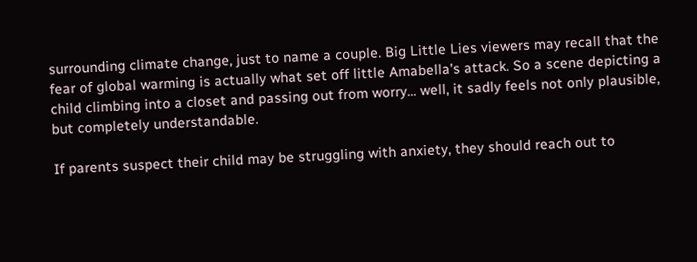surrounding climate change, just to name a couple. Big Little Lies viewers may recall that the fear of global warming is actually what set off little Amabella's attack. So a scene depicting a child climbing into a closet and passing out from worry... well, it sadly feels not only plausible, but completely understandable.

If parents suspect their child may be struggling with anxiety, they should reach out to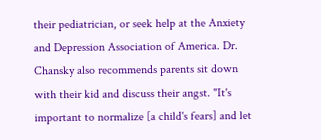their pediatrician, or seek help at the Anxiety and Depression Association of America. Dr. Chansky also recommends parents sit down with their kid and discuss their angst. "It's important to normalize [a child's fears] and let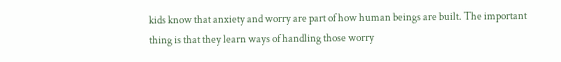kids know that anxiety and worry are part of how human beings are built. The important thing is that they learn ways of handling those worry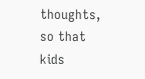thoughts, so that kids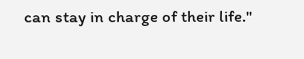can stay in charge of their life."